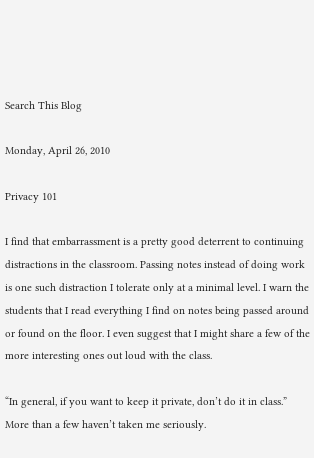Search This Blog

Monday, April 26, 2010

Privacy 101

I find that embarrassment is a pretty good deterrent to continuing distractions in the classroom. Passing notes instead of doing work is one such distraction I tolerate only at a minimal level. I warn the students that I read everything I find on notes being passed around or found on the floor. I even suggest that I might share a few of the more interesting ones out loud with the class.

“In general, if you want to keep it private, don’t do it in class.” More than a few haven’t taken me seriously.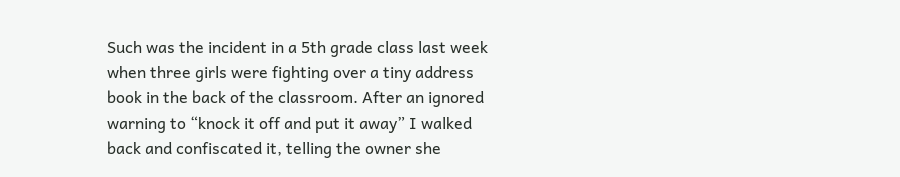Such was the incident in a 5th grade class last week when three girls were fighting over a tiny address book in the back of the classroom. After an ignored warning to “knock it off and put it away” I walked back and confiscated it, telling the owner she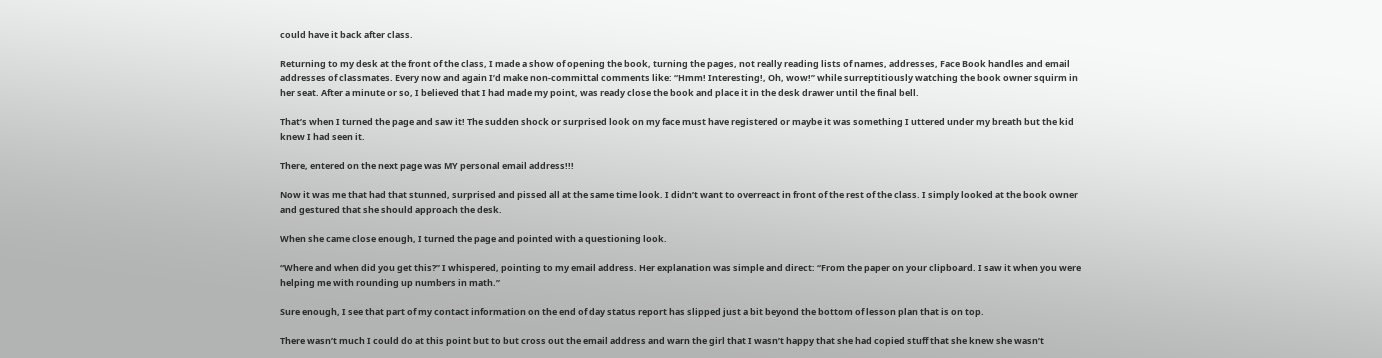could have it back after class.

Returning to my desk at the front of the class, I made a show of opening the book, turning the pages, not really reading lists of names, addresses, Face Book handles and email addresses of classmates. Every now and again I’d make non-committal comments like: “Hmm! Interesting!, Oh, wow!” while surreptitiously watching the book owner squirm in her seat. After a minute or so, I believed that I had made my point, was ready close the book and place it in the desk drawer until the final bell.

That’s when I turned the page and saw it! The sudden shock or surprised look on my face must have registered or maybe it was something I uttered under my breath but the kid knew I had seen it.

There, entered on the next page was MY personal email address!!!

Now it was me that had that stunned, surprised and pissed all at the same time look. I didn’t want to overreact in front of the rest of the class. I simply looked at the book owner and gestured that she should approach the desk.

When she came close enough, I turned the page and pointed with a questioning look.

“Where and when did you get this?” I whispered, pointing to my email address. Her explanation was simple and direct: “From the paper on your clipboard. I saw it when you were helping me with rounding up numbers in math.”

Sure enough, I see that part of my contact information on the end of day status report has slipped just a bit beyond the bottom of lesson plan that is on top.

There wasn’t much I could do at this point but to but cross out the email address and warn the girl that I wasn’t happy that she had copied stuff that she knew she wasn’t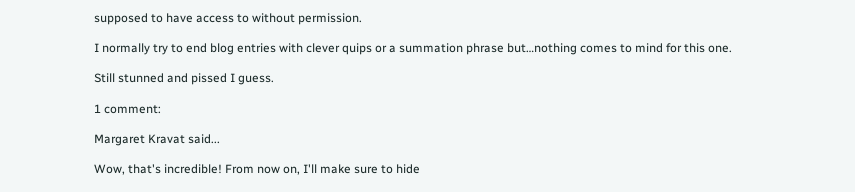supposed to have access to without permission.

I normally try to end blog entries with clever quips or a summation phrase but…nothing comes to mind for this one.

Still stunned and pissed I guess.

1 comment:

Margaret Kravat said...

Wow, that's incredible! From now on, I'll make sure to hide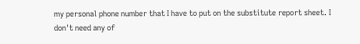my personal phone number that I have to put on the substitute report sheet. I don't need any of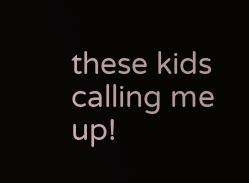these kids calling me up!